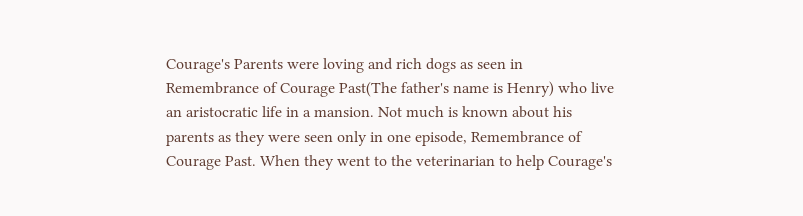Courage's Parents were loving and rich dogs as seen in Remembrance of Courage Past(The father's name is Henry) who live an aristocratic life in a mansion. Not much is known about his parents as they were seen only in one episode, Remembrance of Courage Past. When they went to the veterinarian to help Courage's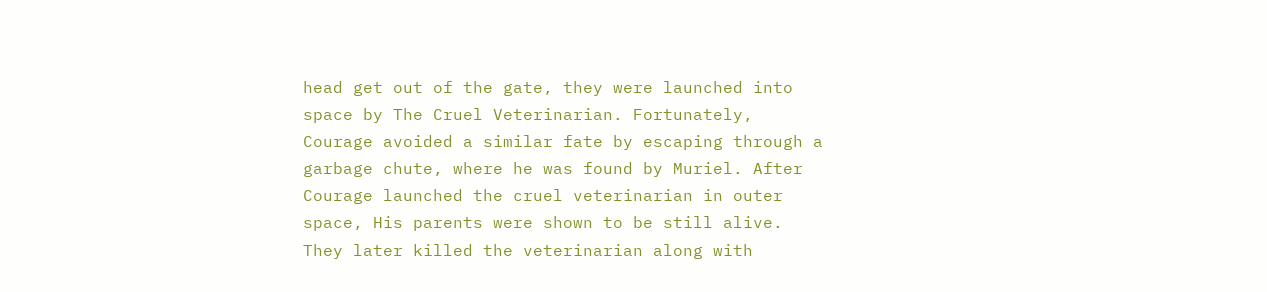head get out of the gate, they were launched into space by The Cruel Veterinarian. Fortunately, Courage avoided a similar fate by escaping through a garbage chute, where he was found by Muriel. After Courage launched the cruel veterinarian in outer space, His parents were shown to be still alive. They later killed the veterinarian along with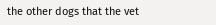the other dogs that the vet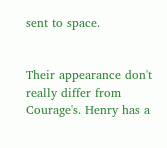sent to space.


Their appearance don't really differ from Courage's. Henry has a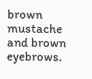brown mustache and brown eyebrows.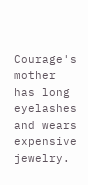Courage's mother has long eyelashes and wears expensive jewelry.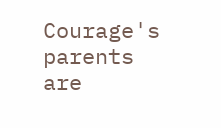Courage's parents are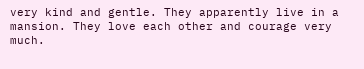very kind and gentle. They apparently live in a mansion. They love each other and courage very much.